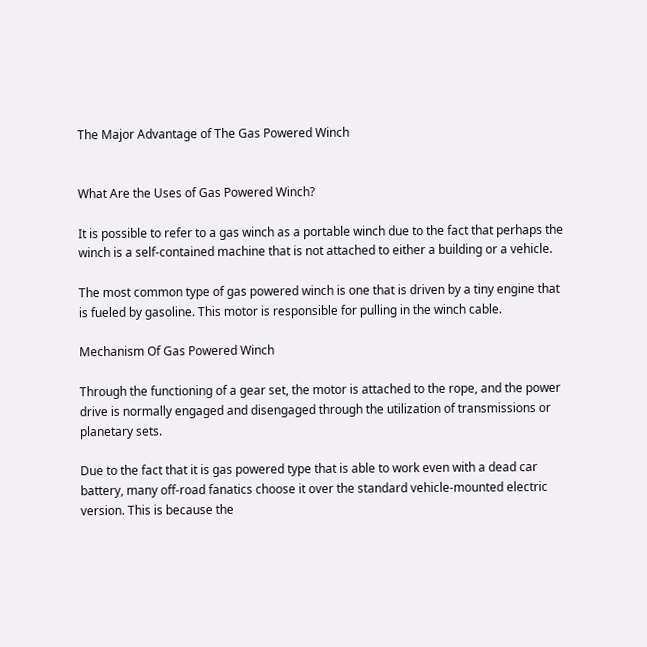The Major Advantage of The Gas Powered Winch


What Are the Uses of Gas Powered Winch?

It is possible to refer to a gas winch as a portable winch due to the fact that perhaps the winch is a self-contained machine that is not attached to either a building or a vehicle.

The most common type of gas powered winch is one that is driven by a tiny engine that is fueled by gasoline. This motor is responsible for pulling in the winch cable.

Mechanism Of Gas Powered Winch

Through the functioning of a gear set, the motor is attached to the rope, and the power drive is normally engaged and disengaged through the utilization of transmissions or planetary sets.

Due to the fact that it is gas powered type that is able to work even with a dead car battery, many off-road fanatics choose it over the standard vehicle-mounted electric version. This is because the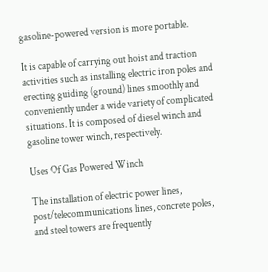gasoline-powered version is more portable.

It is capable of carrying out hoist and traction activities such as installing electric iron poles and erecting guiding (ground) lines smoothly and conveniently under a wide variety of complicated situations. It is composed of diesel winch and gasoline tower winch, respectively.

Uses Of Gas Powered Winch

The installation of electric power lines, post/telecommunications lines, concrete poles, and steel towers are frequently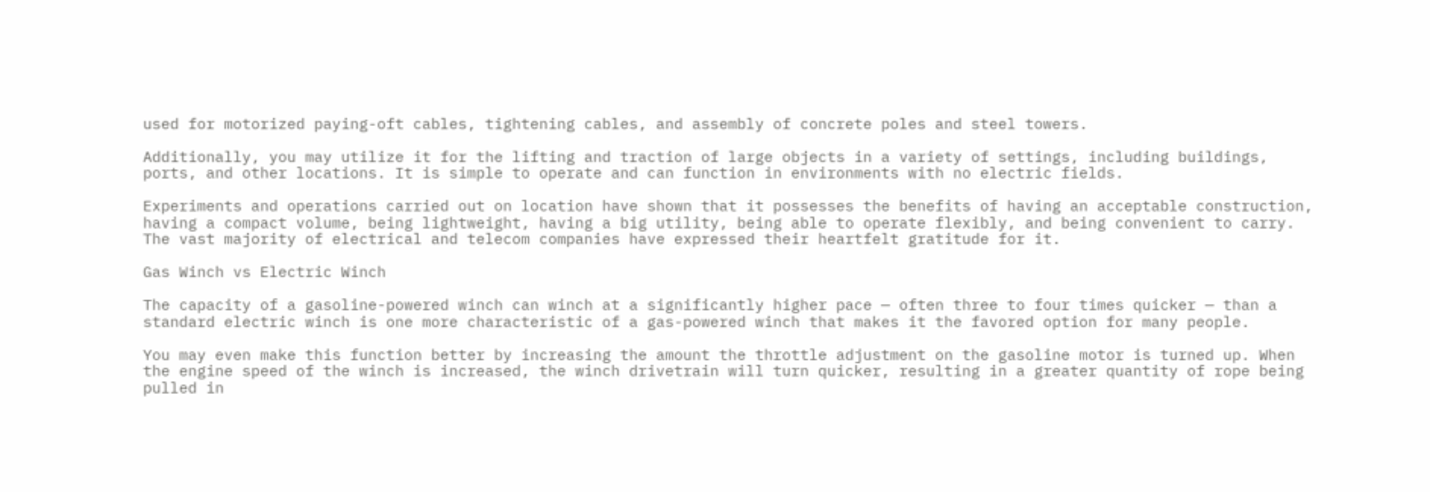used for motorized paying-oft cables, tightening cables, and assembly of concrete poles and steel towers.

Additionally, you may utilize it for the lifting and traction of large objects in a variety of settings, including buildings, ports, and other locations. It is simple to operate and can function in environments with no electric fields.

Experiments and operations carried out on location have shown that it possesses the benefits of having an acceptable construction, having a compact volume, being lightweight, having a big utility, being able to operate flexibly, and being convenient to carry. The vast majority of electrical and telecom companies have expressed their heartfelt gratitude for it.

Gas Winch vs Electric Winch

The capacity of a gasoline-powered winch can winch at a significantly higher pace — often three to four times quicker — than a standard electric winch is one more characteristic of a gas-powered winch that makes it the favored option for many people.

You may even make this function better by increasing the amount the throttle adjustment on the gasoline motor is turned up. When the engine speed of the winch is increased, the winch drivetrain will turn quicker, resulting in a greater quantity of rope being pulled in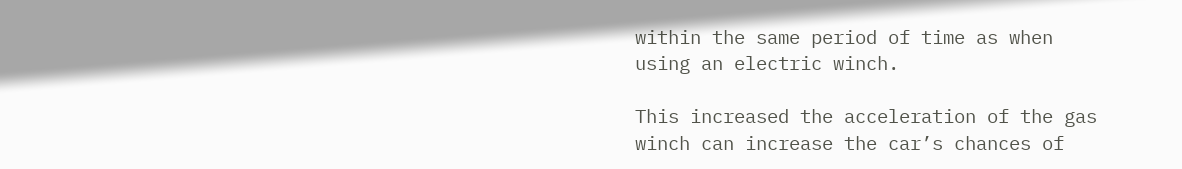within the same period of time as when using an electric winch.

This increased the acceleration of the gas winch can increase the car’s chances of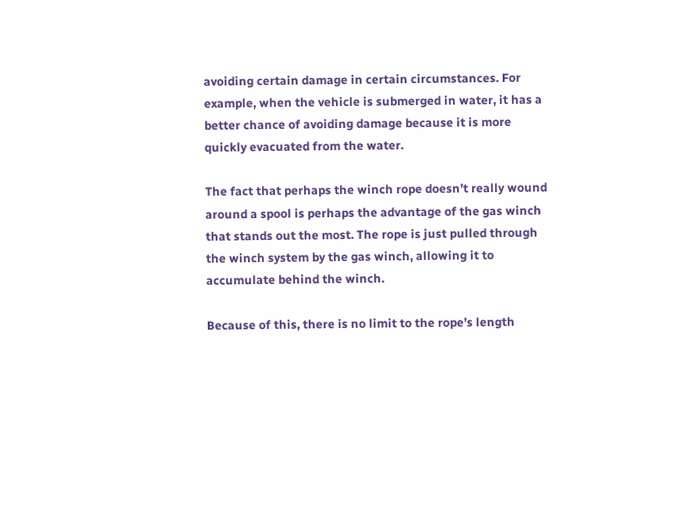avoiding certain damage in certain circumstances. For example, when the vehicle is submerged in water, it has a better chance of avoiding damage because it is more quickly evacuated from the water.

The fact that perhaps the winch rope doesn’t really wound around a spool is perhaps the advantage of the gas winch that stands out the most. The rope is just pulled through the winch system by the gas winch, allowing it to accumulate behind the winch.

Because of this, there is no limit to the rope’s length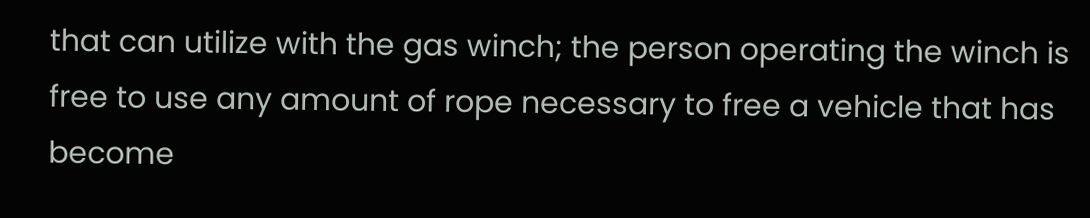that can utilize with the gas winch; the person operating the winch is free to use any amount of rope necessary to free a vehicle that has become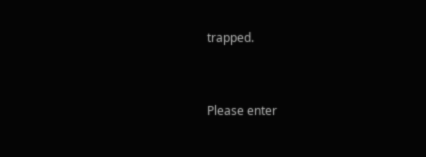trapped.


Please enter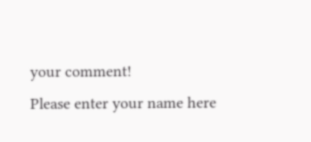your comment!
Please enter your name here